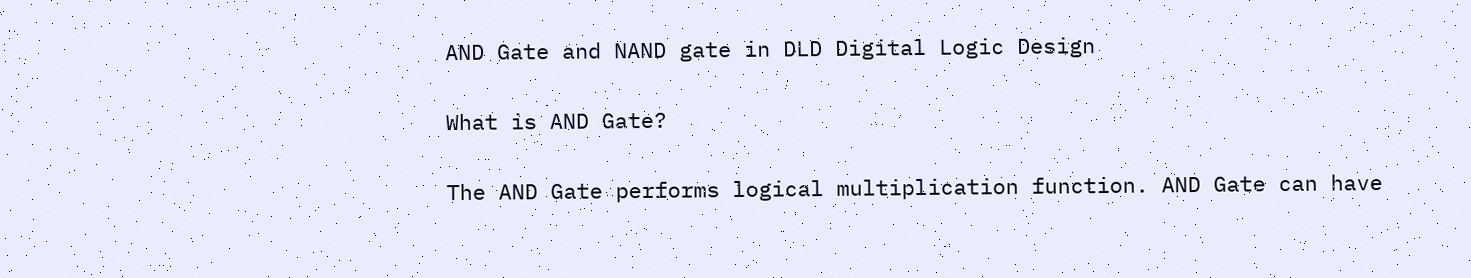AND Gate and NAND gate in DLD Digital Logic Design

What is AND Gate?

The AND Gate performs logical multiplication function. AND Gate can have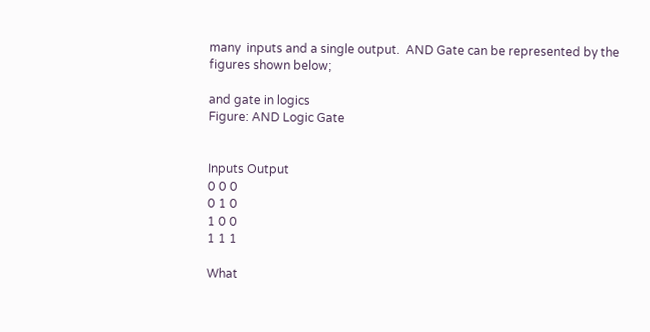many  inputs and a single output.  AND Gate can be represented by the figures shown below;

and gate in logics
Figure: AND Logic Gate


Inputs Output
0 0 0
0 1 0
1 0 0
1 1 1

What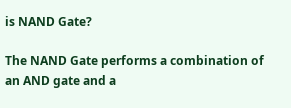is NAND Gate?

The NAND Gate performs a combination of an AND gate and a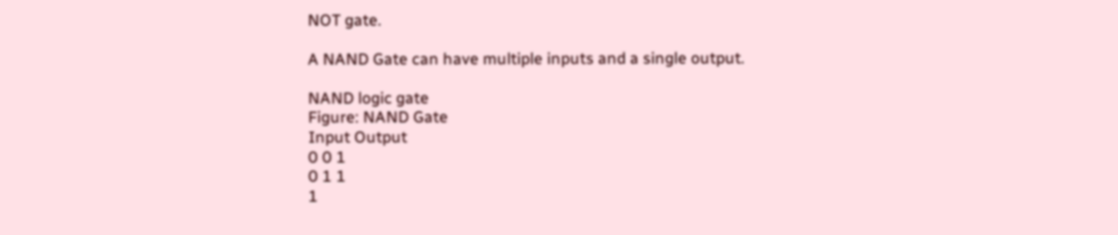NOT gate.

A NAND Gate can have multiple inputs and a single output.

NAND logic gate
Figure: NAND Gate
Input Output
0 0 1
0 1 1
1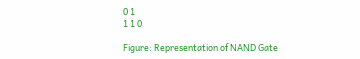0 1
1 1 0

Figure: Representation of NAND Gate